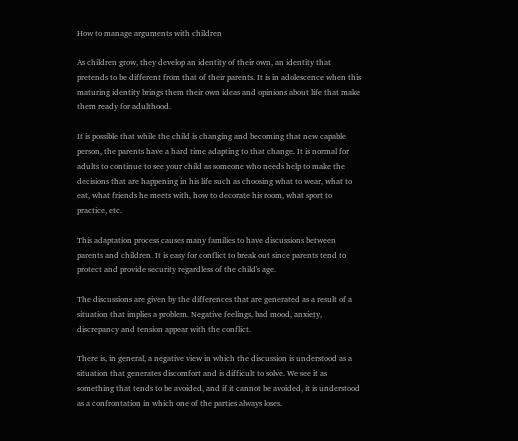How to manage arguments with children

As children grow, they develop an identity of their own, an identity that pretends to be different from that of their parents. It is in adolescence when this maturing identity brings them their own ideas and opinions about life that make them ready for adulthood.

It is possible that while the child is changing and becoming that new capable person, the parents have a hard time adapting to that change. It is normal for adults to continue to see your child as someone who needs help to make the decisions that are happening in his life such as choosing what to wear, what to eat, what friends he meets with, how to decorate his room, what sport to practice, etc.

This adaptation process causes many families to have discussions between parents and children. It is easy for conflict to break out since parents tend to protect and provide security regardless of the child's age.

The discussions are given by the differences that are generated as a result of a situation that implies a problem. Negative feelings, bad mood, anxiety, discrepancy and tension appear with the conflict.

There is, in general, a negative view in which the discussion is understood as a situation that generates discomfort and is difficult to solve. We see it as something that tends to be avoided, and if it cannot be avoided, it is understood as a confrontation in which one of the parties always loses.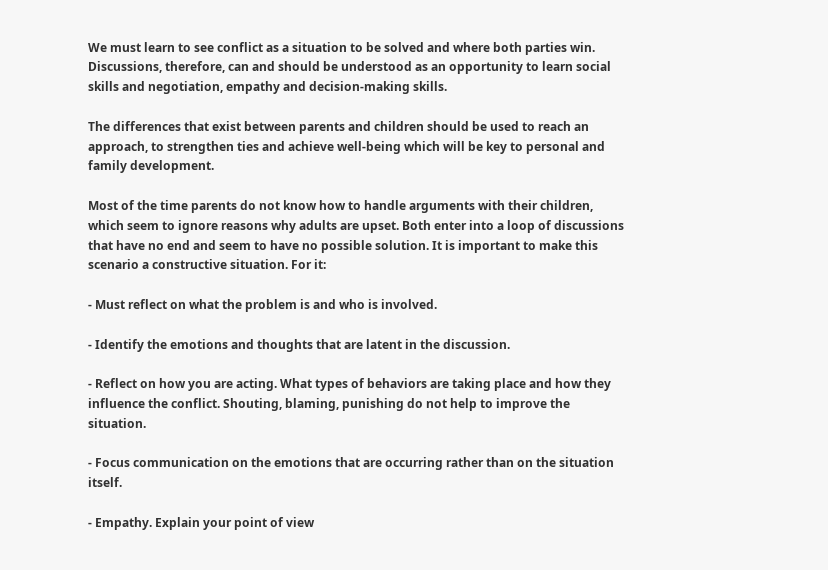We must learn to see conflict as a situation to be solved and where both parties win. Discussions, therefore, can and should be understood as an opportunity to learn social skills and negotiation, empathy and decision-making skills.

The differences that exist between parents and children should be used to reach an approach, to strengthen ties and achieve well-being which will be key to personal and family development.

Most of the time parents do not know how to handle arguments with their children, which seem to ignore reasons why adults are upset. Both enter into a loop of discussions that have no end and seem to have no possible solution. It is important to make this scenario a constructive situation. For it:

- Must reflect on what the problem is and who is involved.

- Identify the emotions and thoughts that are latent in the discussion.

- Reflect on how you are acting. What types of behaviors are taking place and how they influence the conflict. Shouting, blaming, punishing do not help to improve the situation.

- Focus communication on the emotions that are occurring rather than on the situation itself.

- Empathy. Explain your point of view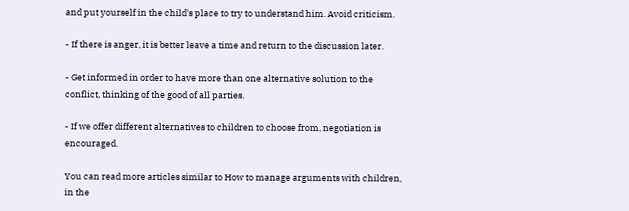and put yourself in the child's place to try to understand him. Avoid criticism.

- If there is anger, it is better leave a time and return to the discussion later.

- Get informed in order to have more than one alternative solution to the conflict, thinking of the good of all parties.

- If we offer different alternatives to children to choose from, negotiation is encouraged.

You can read more articles similar to How to manage arguments with children, in the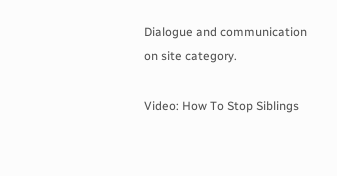Dialogue and communication on site category.

Video: How To Stop Siblings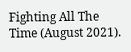Fighting All The Time (August 2021).